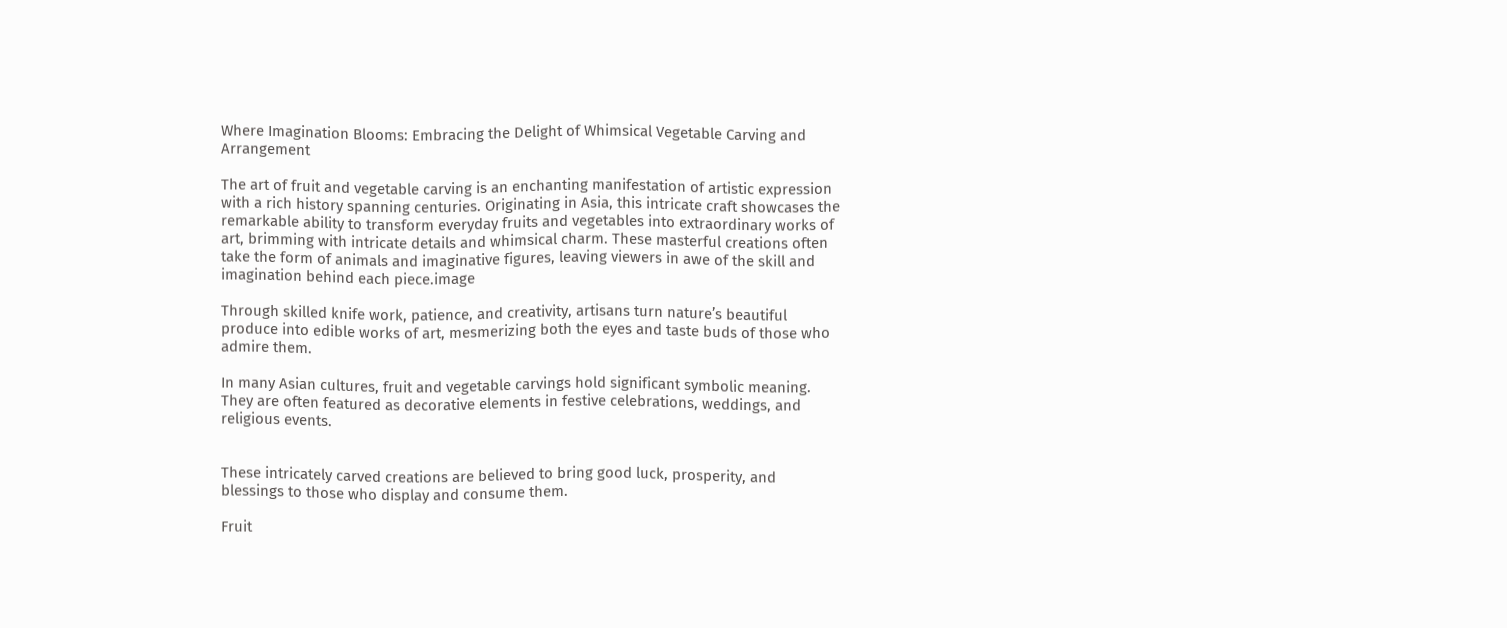Where Imagination Blooms: Embracing the Delight of Whimsical Vegetable Carving and Arrangement

The art of fruit and vegetable carving is an enchanting manifestation of artistic expression with a rich history spanning centuries. Originating in Asia, this intricate craft showcases the remarkable ability to transform everyday fruits and vegetables into extraordinary works of art, brimming with intricate details and whimsical charm. These masterful creations often take the form of animals and imaginative figures, leaving viewers in awe of the skill and imagination behind each piece.image

Through skilled knife work, patience, and creativity, artisans turn nature’s beautiful produce into edible works of art, mesmerizing both the eyes and taste buds of those who admire them.

In many Asian cultures, fruit and vegetable carvings hold significant symbolic meaning. They are often featured as decorative elements in festive celebrations, weddings, and religious events.


These intricately carved creations are believed to bring good luck, prosperity, and blessings to those who display and consume them.

Fruit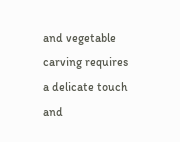and vegetable carving requires a delicate touch and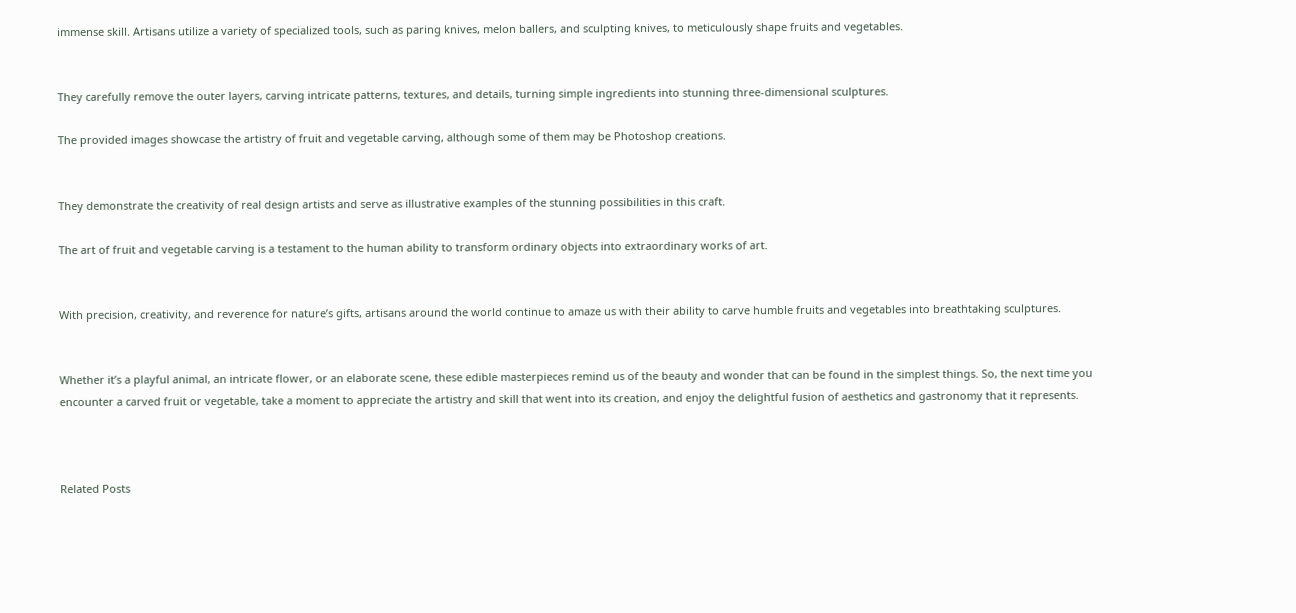immense skill. Artisans utilize a variety of specialized tools, such as paring knives, melon ballers, and sculpting knives, to meticulously shape fruits and vegetables.


They carefully remove the outer layers, carving intricate patterns, textures, and details, turning simple ingredients into stunning three-dimensional sculptures.

The provided images showcase the artistry of fruit and vegetable carving, although some of them may be Photoshop creations.


They demonstrate the creativity of real design artists and serve as illustrative examples of the stunning possibilities in this craft.

The art of fruit and vegetable carving is a testament to the human ability to transform ordinary objects into extraordinary works of art.


With precision, creativity, and reverence for nature’s gifts, artisans around the world continue to amaze us with their ability to carve humble fruits and vegetables into breathtaking sculptures.


Whether it’s a playful animal, an intricate flower, or an elaborate scene, these edible masterpieces remind us of the beauty and wonder that can be found in the simplest things. So, the next time you encounter a carved fruit or vegetable, take a moment to appreciate the artistry and skill that went into its creation, and enjoy the delightful fusion of aesthetics and gastronomy that it represents.



Related Posts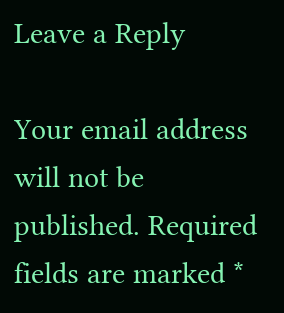Leave a Reply

Your email address will not be published. Required fields are marked *